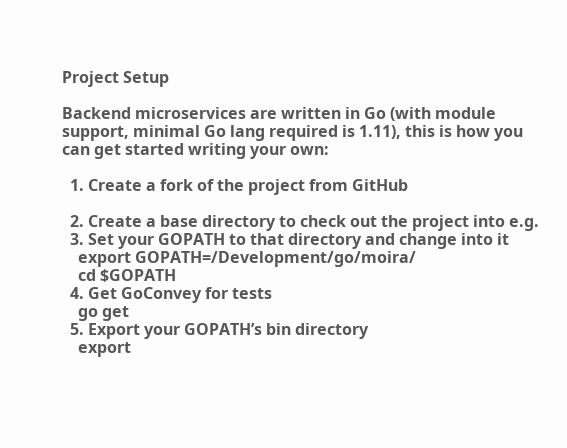Project Setup

Backend microservices are written in Go (with module support, minimal Go lang required is 1.11), this is how you can get started writing your own:

  1. Create a fork of the project from GitHub

  2. Create a base directory to check out the project into e.g.
  3. Set your GOPATH to that directory and change into it
    export GOPATH=/Development/go/moira/
    cd $GOPATH
  4. Get GoConvey for tests
    go get
  5. Export your GOPATH’s bin directory
    export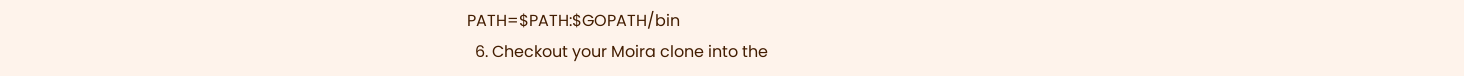PATH=$PATH:$GOPATH/bin
  6. Checkout your Moira clone into the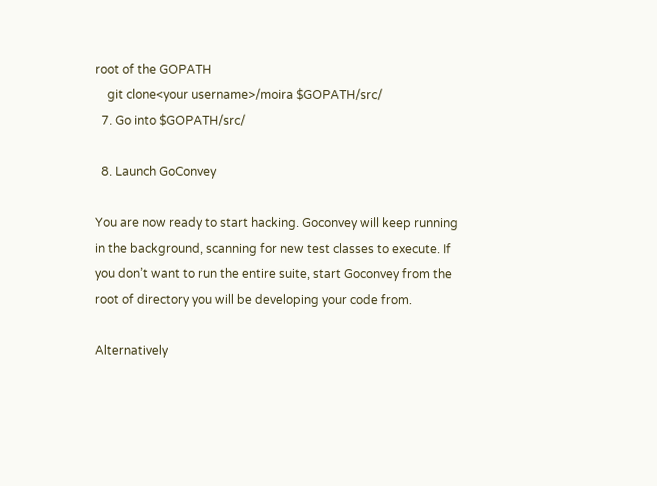root of the GOPATH
    git clone<your username>/moira $GOPATH/src/
  7. Go into $GOPATH/src/

  8. Launch GoConvey

You are now ready to start hacking. Goconvey will keep running in the background, scanning for new test classes to execute. If you don’t want to run the entire suite, start Goconvey from the root of directory you will be developing your code from.

Alternatively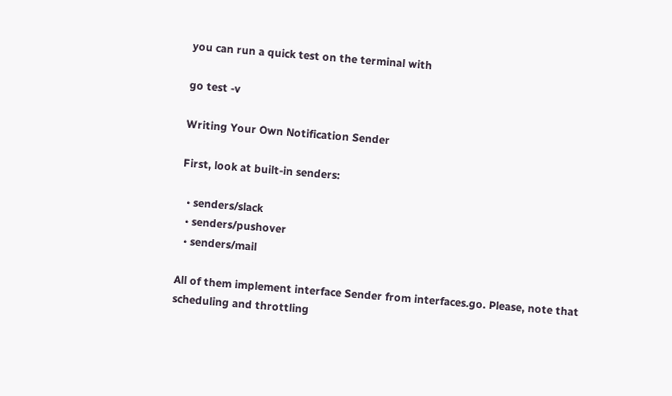you can run a quick test on the terminal with

go test -v

Writing Your Own Notification Sender

First, look at built-in senders:

  • senders/slack
  • senders/pushover
  • senders/mail

All of them implement interface Sender from interfaces.go. Please, note that scheduling and throttling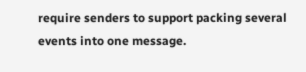require senders to support packing several events into one message.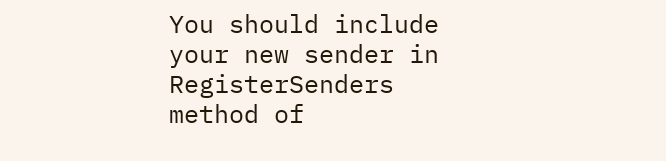You should include your new sender in RegisterSenders method of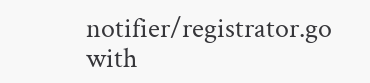notifier/registrator.go with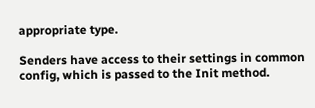appropriate type.

Senders have access to their settings in common config, which is passed to the Init method.